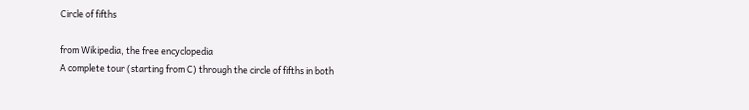Circle of fifths

from Wikipedia, the free encyclopedia
A complete tour (starting from C) through the circle of fifths in both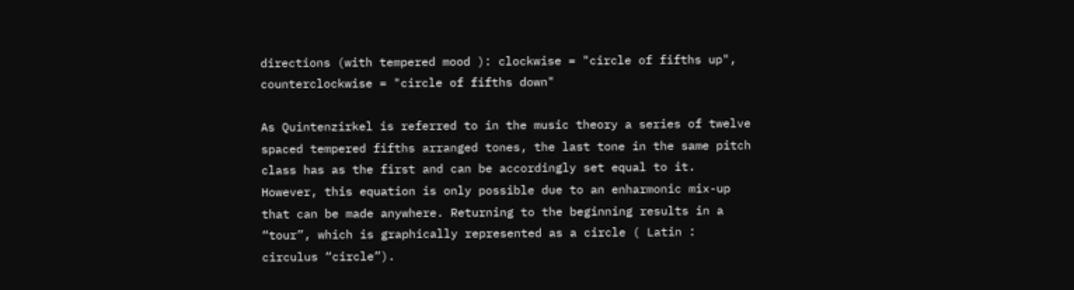directions (with tempered mood ): clockwise = "circle of fifths up", counterclockwise = "circle of fifths down"

As Quintenzirkel is referred to in the music theory a series of twelve spaced tempered fifths arranged tones, the last tone in the same pitch class has as the first and can be accordingly set equal to it. However, this equation is only possible due to an enharmonic mix-up that can be made anywhere. Returning to the beginning results in a “tour”, which is graphically represented as a circle ( Latin : circulus “circle”).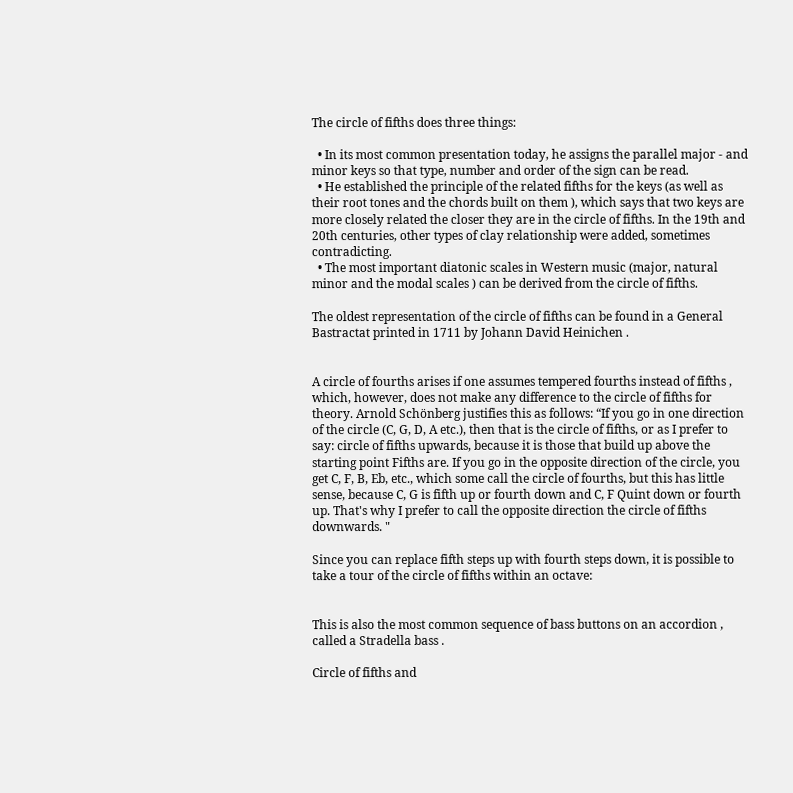The circle of fifths does three things:

  • In its most common presentation today, he assigns the parallel major - and minor keys so that type, number and order of the sign can be read.
  • He established the principle of the related fifths for the keys (as well as their root tones and the chords built on them ), which says that two keys are more closely related the closer they are in the circle of fifths. In the 19th and 20th centuries, other types of clay relationship were added, sometimes contradicting.
  • The most important diatonic scales in Western music (major, natural minor and the modal scales ) can be derived from the circle of fifths.

The oldest representation of the circle of fifths can be found in a General Bastractat printed in 1711 by Johann David Heinichen .


A circle of fourths arises if one assumes tempered fourths instead of fifths , which, however, does not make any difference to the circle of fifths for theory. Arnold Schönberg justifies this as follows: “If you go in one direction of the circle (C, G, D, A etc.), then that is the circle of fifths, or as I prefer to say: circle of fifths upwards, because it is those that build up above the starting point Fifths are. If you go in the opposite direction of the circle, you get C, F, B, Eb, etc., which some call the circle of fourths, but this has little sense, because C, G is fifth up or fourth down and C, F Quint down or fourth up. That's why I prefer to call the opposite direction the circle of fifths downwards. "

Since you can replace fifth steps up with fourth steps down, it is possible to take a tour of the circle of fifths within an octave:


This is also the most common sequence of bass buttons on an accordion , called a Stradella bass .

Circle of fifths and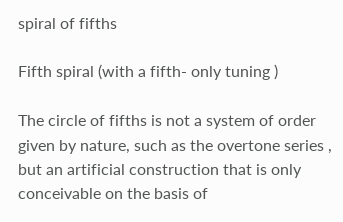spiral of fifths

Fifth spiral (with a fifth- only tuning )

The circle of fifths is not a system of order given by nature, such as the overtone series , but an artificial construction that is only conceivable on the basis of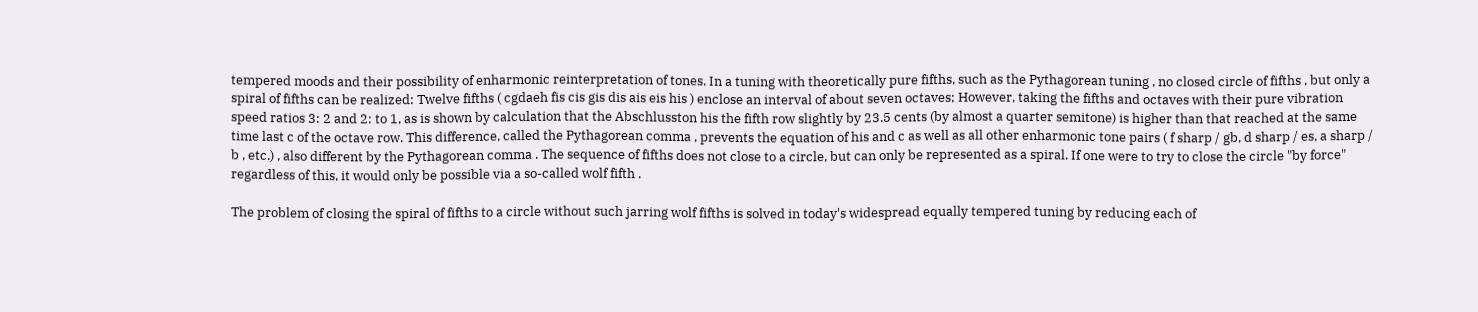tempered moods and their possibility of enharmonic reinterpretation of tones. In a tuning with theoretically pure fifths, such as the Pythagorean tuning , no closed circle of fifths , but only a spiral of fifths can be realized: Twelve fifths ( cgdaeh fis cis gis dis ais eis his ) enclose an interval of about seven octaves; However, taking the fifths and octaves with their pure vibration speed ratios 3: 2 and 2: to 1, as is shown by calculation that the Abschlusston his the fifth row slightly by 23.5 cents (by almost a quarter semitone) is higher than that reached at the same time last c of the octave row. This difference, called the Pythagorean comma , prevents the equation of his and c as well as all other enharmonic tone pairs ( f sharp / gb, d sharp / es, a sharp / b , etc.) , also different by the Pythagorean comma . The sequence of fifths does not close to a circle, but can only be represented as a spiral. If one were to try to close the circle "by force" regardless of this, it would only be possible via a so-called wolf fifth .

The problem of closing the spiral of fifths to a circle without such jarring wolf fifths is solved in today's widespread equally tempered tuning by reducing each of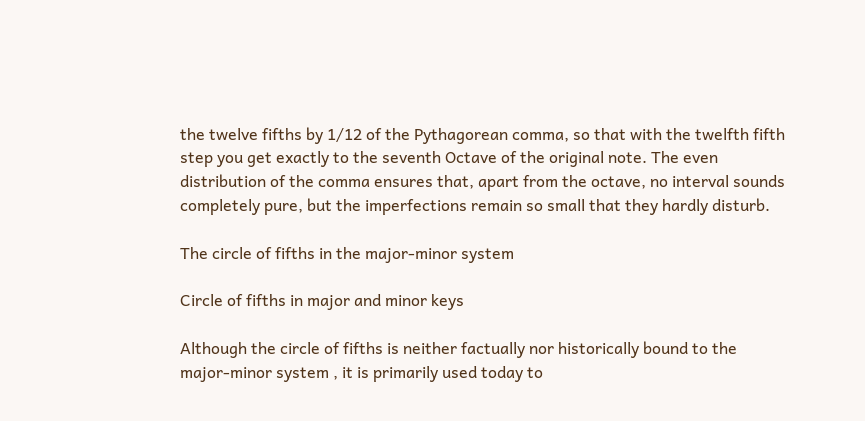the twelve fifths by 1/12 of the Pythagorean comma, so that with the twelfth fifth step you get exactly to the seventh Octave of the original note. The even distribution of the comma ensures that, apart from the octave, no interval sounds completely pure, but the imperfections remain so small that they hardly disturb.

The circle of fifths in the major-minor system

Circle of fifths in major and minor keys

Although the circle of fifths is neither factually nor historically bound to the major-minor system , it is primarily used today to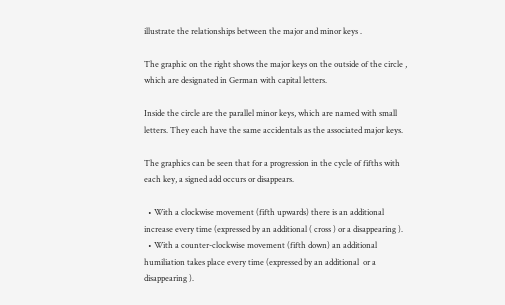illustrate the relationships between the major and minor keys .

The graphic on the right shows the major keys on the outside of the circle , which are designated in German with capital letters.

Inside the circle are the parallel minor keys, which are named with small letters. They each have the same accidentals as the associated major keys.

The graphics can be seen that for a progression in the cycle of fifths with each key, a signed add occurs or disappears.

  • With a clockwise movement (fifth upwards) there is an additional increase every time (expressed by an additional ( cross ) or a disappearing ).
  • With a counter-clockwise movement (fifth down) an additional humiliation takes place every time (expressed by an additional  or a disappearing ).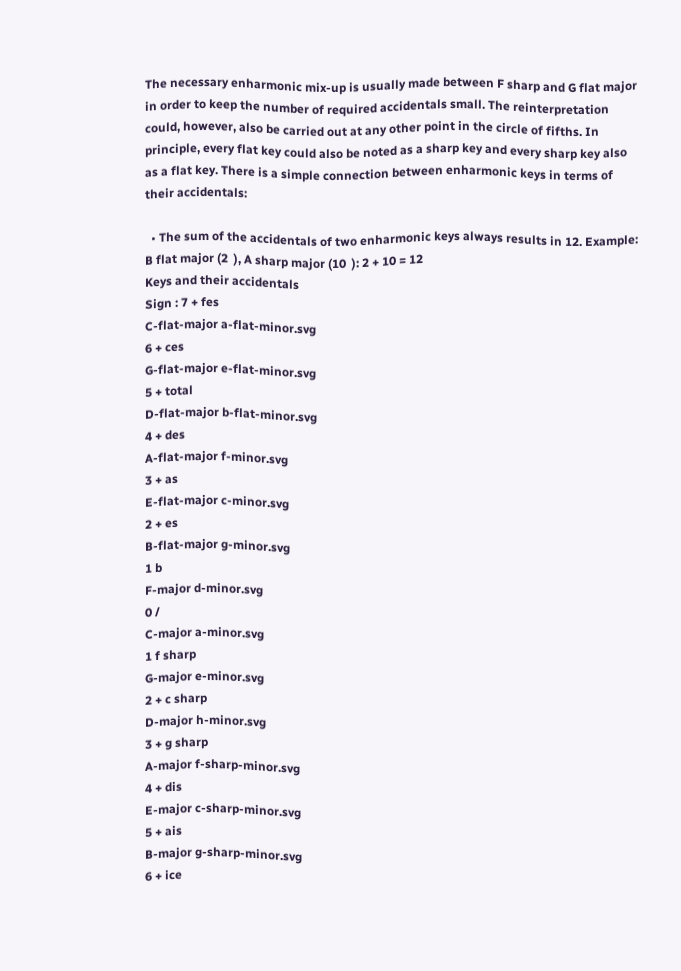The necessary enharmonic mix-up is usually made between F sharp and G flat major in order to keep the number of required accidentals small. The reinterpretation could, however, also be carried out at any other point in the circle of fifths. In principle, every flat key could also be noted as a sharp key and every sharp key also as a flat key. There is a simple connection between enharmonic keys in terms of their accidentals:

  • The sum of the accidentals of two enharmonic keys always results in 12. Example: B flat major (2  ), A sharp major (10  ): 2 + 10 = 12
Keys and their accidentals
Sign : 7 + fes
C-flat-major a-flat-minor.svg
6 + ces
G-flat-major e-flat-minor.svg
5 + total
D-flat-major b-flat-minor.svg
4 + des
A-flat-major f-minor.svg
3 + as
E-flat-major c-minor.svg
2 + es
B-flat-major g-minor.svg
1 b
F-major d-minor.svg
0 /
C-major a-minor.svg
1 f sharp
G-major e-minor.svg
2 + c sharp
D-major h-minor.svg
3 + g sharp
A-major f-sharp-minor.svg
4 + dis
E-major c-sharp-minor.svg
5 + ais
B-major g-sharp-minor.svg
6 + ice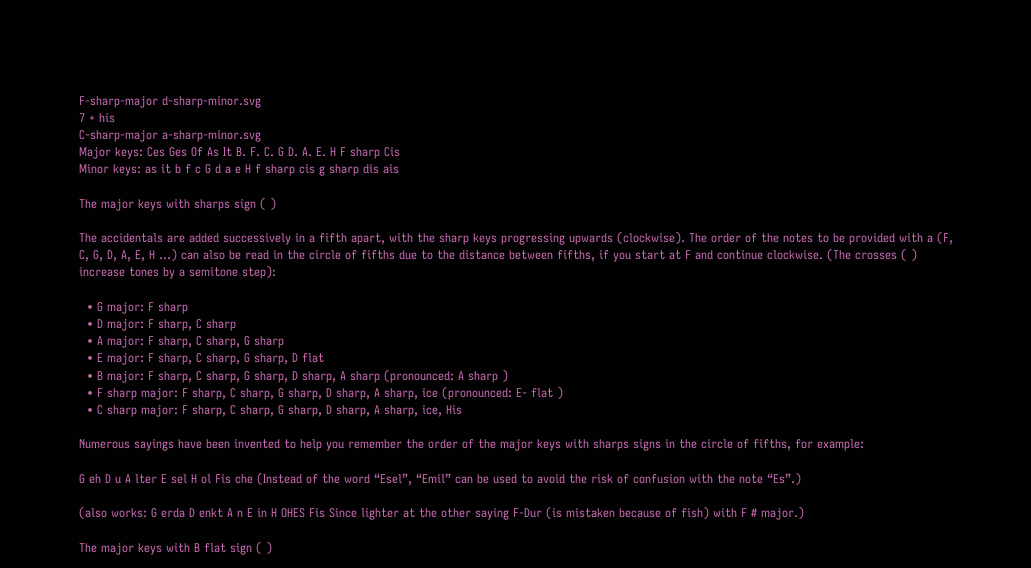F-sharp-major d-sharp-minor.svg
7 + his
C-sharp-major a-sharp-minor.svg
Major keys: Ces Ges Of As It B. F. C. G D. A. E. H F sharp Cis
Minor keys: as it b f c G d a e H f sharp cis g sharp dis ais

The major keys with sharps sign ( )

The accidentals are added successively in a fifth apart, with the sharp keys progressing upwards (clockwise). The order of the notes to be provided with a (F, C, G, D, A, E, H ...) can also be read in the circle of fifths due to the distance between fifths, if you start at F and continue clockwise. (The crosses ( ) increase tones by a semitone step):

  • G major: F sharp
  • D major: F sharp, C sharp
  • A major: F sharp, C sharp, G sharp
  • E major: F sharp, C sharp, G sharp, D flat
  • B major: F sharp, C sharp, G sharp, D sharp, A sharp (pronounced: A sharp )
  • F sharp major: F sharp, C sharp, G sharp, D sharp, A sharp, ice (pronounced: E- flat )
  • C sharp major: F sharp, C sharp, G sharp, D sharp, A sharp, ice, His

Numerous sayings have been invented to help you remember the order of the major keys with sharps signs in the circle of fifths, for example:

G eh D u A lter E sel H ol Fis che (Instead of the word “Esel”, “Emil” can be used to avoid the risk of confusion with the note “Es”.)

(also works: G erda D enkt A n E in H OHES Fis Since lighter at the other saying F-Dur (is mistaken because of fish) with F # major.)

The major keys with B flat sign ( )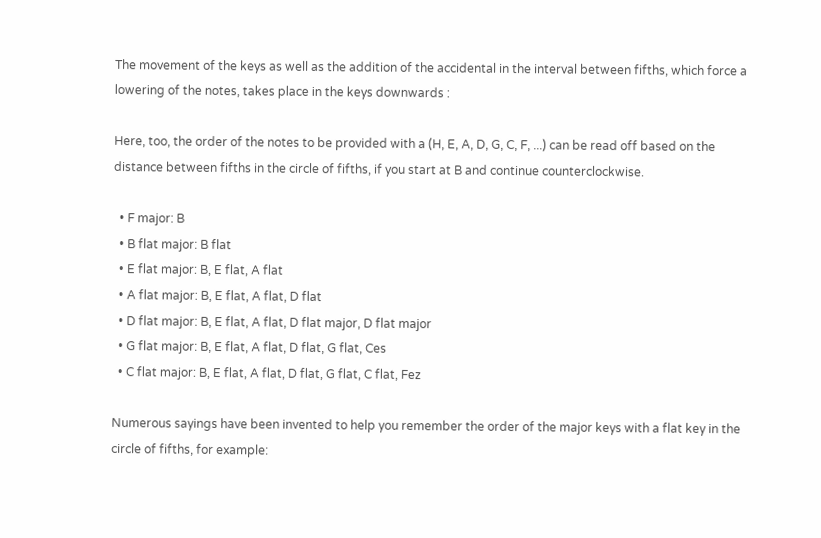The movement of the keys as well as the addition of the accidental in the interval between fifths, which force a lowering of the notes, takes place in the keys downwards :

Here, too, the order of the notes to be provided with a (H, E, A, D, G, C, F, ...) can be read off based on the distance between fifths in the circle of fifths, if you start at B and continue counterclockwise.

  • F major: B
  • B flat major: B flat
  • E flat major: B, E flat, A flat
  • A flat major: B, E flat, A flat, D flat
  • D flat major: B, E flat, A flat, D flat major, D flat major
  • G flat major: B, E flat, A flat, D flat, G flat, Ces
  • C flat major: B, E flat, A flat, D flat, G flat, C flat, Fez

Numerous sayings have been invented to help you remember the order of the major keys with a flat key in the circle of fifths, for example: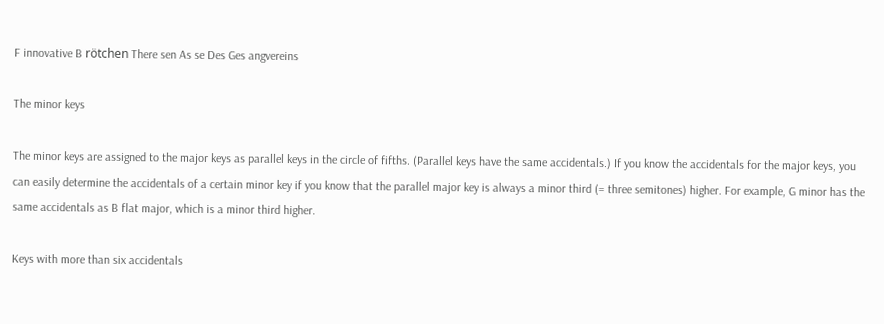F innovative B rötchen There sen As se Des Ges angvereins

The minor keys

The minor keys are assigned to the major keys as parallel keys in the circle of fifths. (Parallel keys have the same accidentals.) If you know the accidentals for the major keys, you can easily determine the accidentals of a certain minor key if you know that the parallel major key is always a minor third (= three semitones) higher. For example, G minor has the same accidentals as B flat major, which is a minor third higher.

Keys with more than six accidentals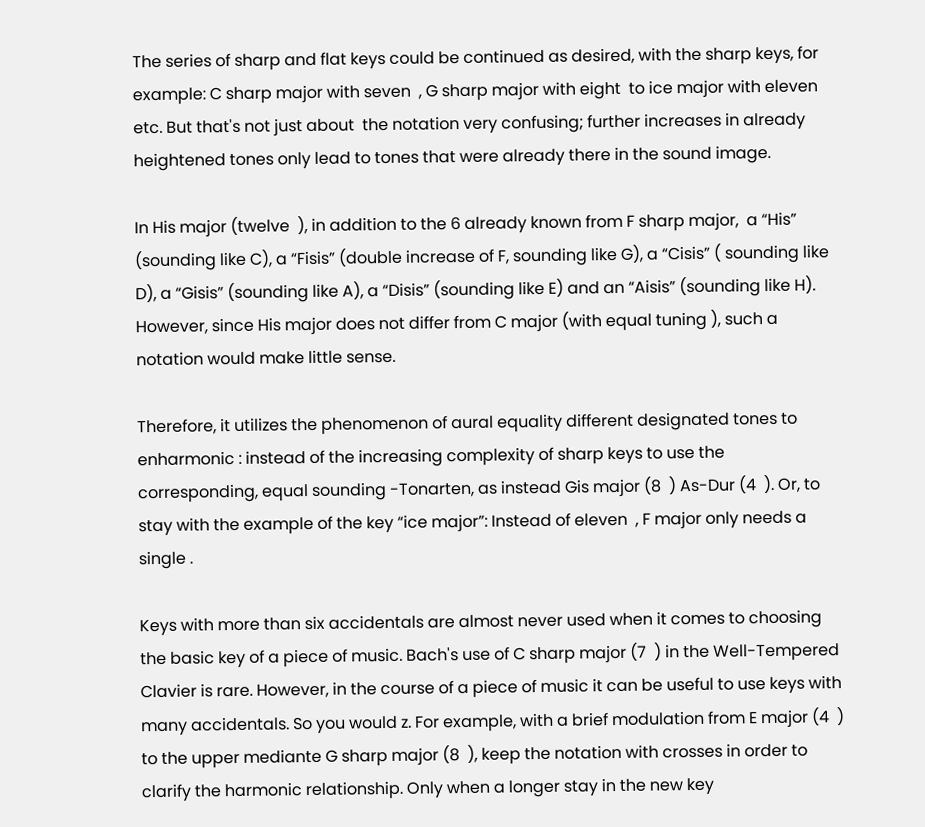The series of sharp and flat keys could be continued as desired, with the sharp keys, for example: C sharp major with seven  , G sharp major with eight  to ice major with eleven etc. But that's not just about  the notation very confusing; further increases in already heightened tones only lead to tones that were already there in the sound image.

In His major (twelve  ), in addition to the 6 already known from F sharp major,  a “His” (sounding like C), a “Fisis” (double increase of F, sounding like G), a “Cisis” ( sounding like D), a “Gisis” (sounding like A), a “Disis” (sounding like E) and an “Aisis” (sounding like H). However, since His major does not differ from C major (with equal tuning ), such a notation would make little sense.

Therefore, it utilizes the phenomenon of aural equality different designated tones to enharmonic : instead of the increasing complexity of sharp keys to use the corresponding, equal sounding -Tonarten, as instead Gis major (8  ) As-Dur (4  ). Or, to stay with the example of the key “ice major”: Instead of eleven  , F major only needs a single .

Keys with more than six accidentals are almost never used when it comes to choosing the basic key of a piece of music. Bach's use of C sharp major (7  ) in the Well-Tempered Clavier is rare. However, in the course of a piece of music it can be useful to use keys with many accidentals. So you would z. For example, with a brief modulation from E major (4  ) to the upper mediante G sharp major (8  ), keep the notation with crosses in order to clarify the harmonic relationship. Only when a longer stay in the new key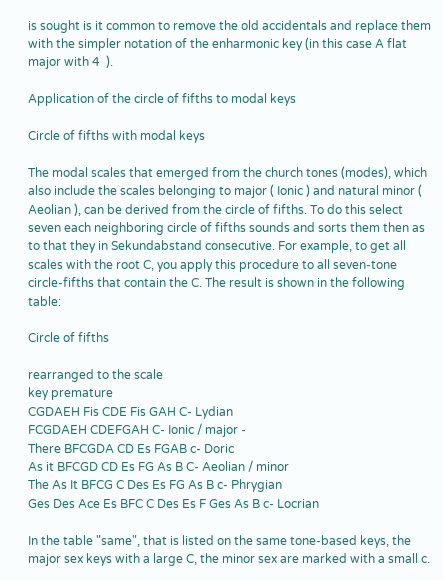is sought is it common to remove the old accidentals and replace them with the simpler notation of the enharmonic key (in this case A flat major with 4  ).

Application of the circle of fifths to modal keys

Circle of fifths with modal keys

The modal scales that emerged from the church tones (modes), which also include the scales belonging to major ( Ionic ) and natural minor ( Aeolian ), can be derived from the circle of fifths. To do this select seven each neighboring circle of fifths sounds and sorts them then as to that they in Sekundabstand consecutive. For example, to get all scales with the root C, you apply this procedure to all seven-tone circle-fifths that contain the C. The result is shown in the following table:

Circle of fifths

rearranged to the scale
key premature
CGDAEH Fis CDE Fis GAH C- Lydian
FCGDAEH CDEFGAH C- Ionic / major -
There BFCGDA CD Es FGAB c- Doric
As it BFCGD CD Es FG As B C- Aeolian / minor
The As It BFCG C Des Es FG As B c- Phrygian
Ges Des Ace Es BFC C Des Es F Ges As B c- Locrian

In the table "same", that is listed on the same tone-based keys, the major sex keys with a large C, the minor sex are marked with a small c.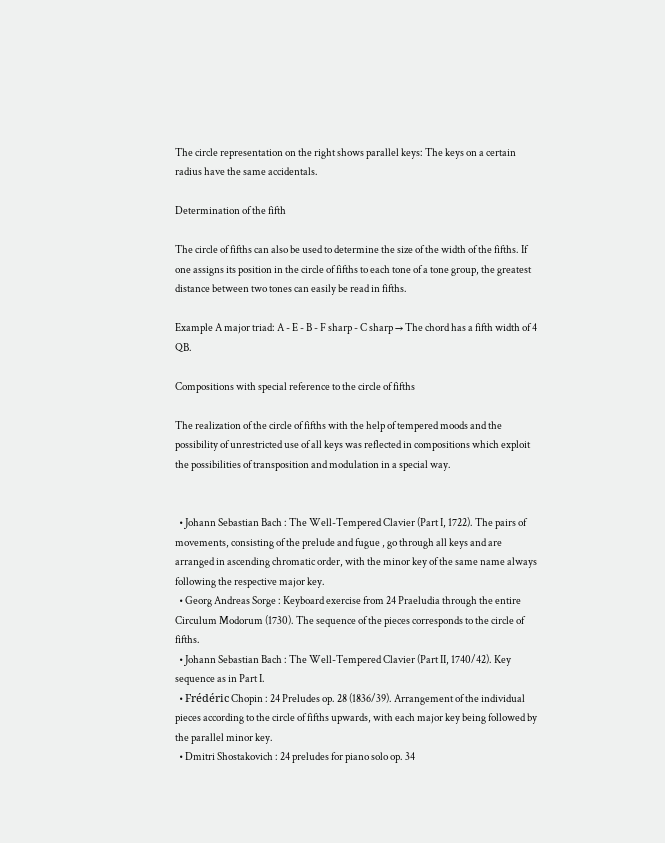The circle representation on the right shows parallel keys: The keys on a certain radius have the same accidentals.

Determination of the fifth

The circle of fifths can also be used to determine the size of the width of the fifths. If one assigns its position in the circle of fifths to each tone of a tone group, the greatest distance between two tones can easily be read in fifths.

Example A major triad: A - E - B - F sharp - C sharp → The chord has a fifth width of 4 QB.

Compositions with special reference to the circle of fifths

The realization of the circle of fifths with the help of tempered moods and the possibility of unrestricted use of all keys was reflected in compositions which exploit the possibilities of transposition and modulation in a special way.


  • Johann Sebastian Bach : The Well-Tempered Clavier (Part I, 1722). The pairs of movements, consisting of the prelude and fugue , go through all keys and are arranged in ascending chromatic order, with the minor key of the same name always following the respective major key.
  • Georg Andreas Sorge : Keyboard exercise from 24 Praeludia through the entire Circulum Modorum (1730). The sequence of the pieces corresponds to the circle of fifths.
  • Johann Sebastian Bach : The Well-Tempered Clavier (Part II, 1740/42). Key sequence as in Part I.
  • Frédéric Chopin : 24 Preludes op. 28 (1836/39). Arrangement of the individual pieces according to the circle of fifths upwards, with each major key being followed by the parallel minor key.
  • Dmitri Shostakovich : 24 preludes for piano solo op. 34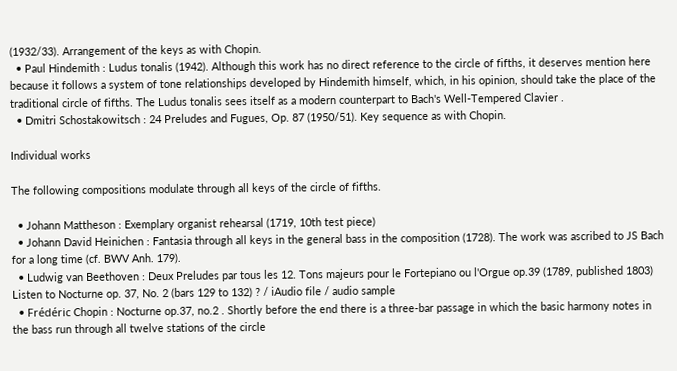(1932/33). Arrangement of the keys as with Chopin.
  • Paul Hindemith : Ludus tonalis (1942). Although this work has no direct reference to the circle of fifths, it deserves mention here because it follows a system of tone relationships developed by Hindemith himself, which, in his opinion, should take the place of the traditional circle of fifths. The Ludus tonalis sees itself as a modern counterpart to Bach's Well-Tempered Clavier .
  • Dmitri Schostakowitsch : 24 Preludes and Fugues, Op. 87 (1950/51). Key sequence as with Chopin.

Individual works

The following compositions modulate through all keys of the circle of fifths.

  • Johann Mattheson : Exemplary organist rehearsal (1719, 10th test piece)
  • Johann David Heinichen : Fantasia through all keys in the general bass in the composition (1728). The work was ascribed to JS Bach for a long time (cf. BWV Anh. 179).
  • Ludwig van Beethoven : Deux Preludes par tous les 12. Tons majeurs pour le Fortepiano ou l'Orgue op.39 (1789, published 1803)
Listen to Nocturne op. 37, No. 2 (bars 129 to 132) ? / iAudio file / audio sample
  • Frédéric Chopin : Nocturne op.37, no.2 . Shortly before the end there is a three-bar passage in which the basic harmony notes in the bass run through all twelve stations of the circle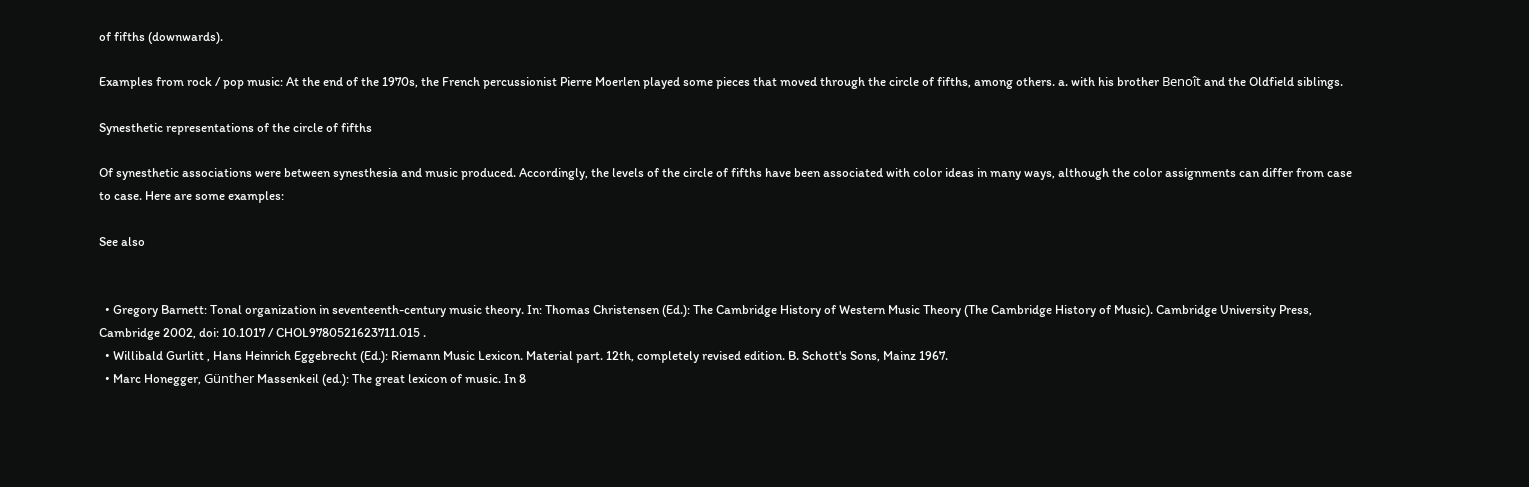of fifths (downwards).

Examples from rock / pop music: At the end of the 1970s, the French percussionist Pierre Moerlen played some pieces that moved through the circle of fifths, among others. a. with his brother Benoît and the Oldfield siblings.

Synesthetic representations of the circle of fifths

Of synesthetic associations were between synesthesia and music produced. Accordingly, the levels of the circle of fifths have been associated with color ideas in many ways, although the color assignments can differ from case to case. Here are some examples:

See also


  • Gregory Barnett: Tonal organization in seventeenth-century music theory. In: Thomas Christensen (Ed.): The Cambridge History of Western Music Theory (The Cambridge History of Music). Cambridge University Press, Cambridge 2002, doi: 10.1017 / CHOL9780521623711.015 .
  • Willibald Gurlitt , Hans Heinrich Eggebrecht (Ed.): Riemann Music Lexicon. Material part. 12th, completely revised edition. B. Schott's Sons, Mainz 1967.
  • Marc Honegger, Günther Massenkeil (ed.): The great lexicon of music. In 8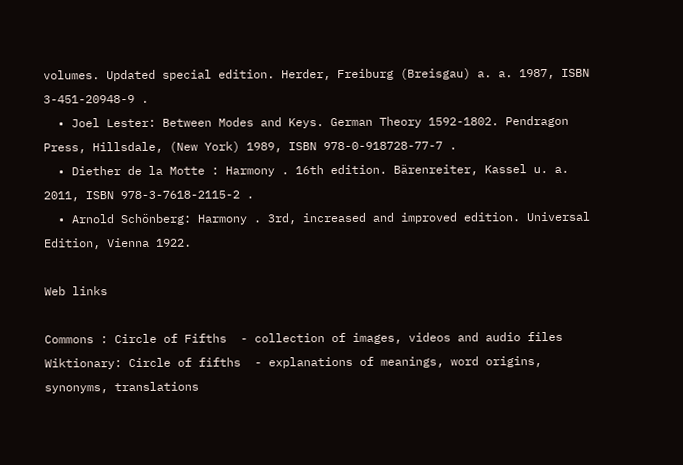volumes. Updated special edition. Herder, Freiburg (Breisgau) a. a. 1987, ISBN 3-451-20948-9 .
  • Joel Lester: Between Modes and Keys. German Theory 1592-1802. Pendragon Press, Hillsdale, (New York) 1989, ISBN 978-0-918728-77-7 .
  • Diether de la Motte : Harmony . 16th edition. Bärenreiter, Kassel u. a. 2011, ISBN 978-3-7618-2115-2 .
  • Arnold Schönberg: Harmony . 3rd, increased and improved edition. Universal Edition, Vienna 1922.

Web links

Commons : Circle of Fifths  - collection of images, videos and audio files
Wiktionary: Circle of fifths  - explanations of meanings, word origins, synonyms, translations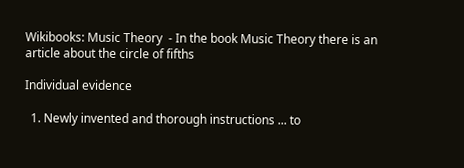Wikibooks: Music Theory  - In the book Music Theory there is an article about the circle of fifths

Individual evidence

  1. Newly invented and thorough instructions ... to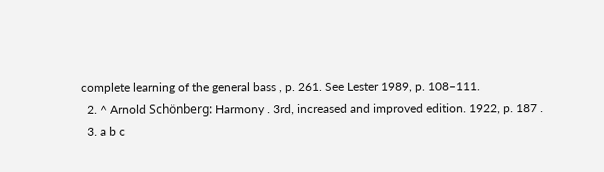complete learning of the general bass , p. 261. See Lester 1989, p. 108–111.
  2. ^ Arnold Schönberg: Harmony . 3rd, increased and improved edition. 1922, p. 187 .
  3. a b c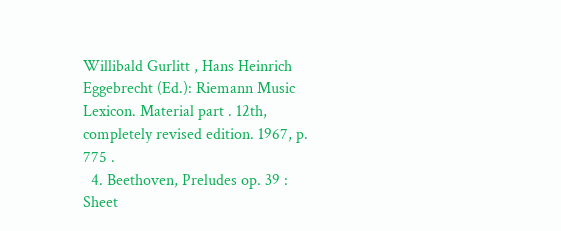Willibald Gurlitt , Hans Heinrich Eggebrecht (Ed.): Riemann Music Lexicon. Material part . 12th, completely revised edition. 1967, p. 775 .
  4. Beethoven, Preludes op. 39 : Sheet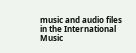music and audio files in the International Music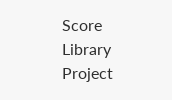Score Library Project